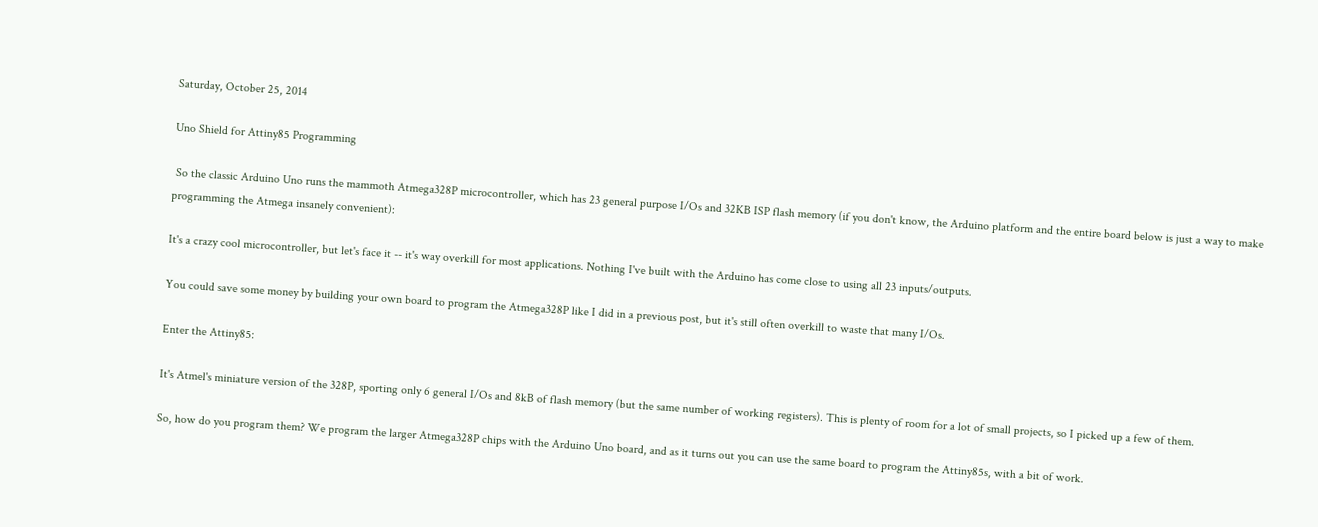Saturday, October 25, 2014

Uno Shield for Attiny85 Programming

 So the classic Arduino Uno runs the mammoth Atmega328P microcontroller, which has 23 general purpose I/Os and 32KB ISP flash memory (if you don't know, the Arduino platform and the entire board below is just a way to make programming the Atmega insanely convenient):

It's a crazy cool microcontroller, but let's face it -- it's way overkill for most applications. Nothing I've built with the Arduino has come close to using all 23 inputs/outputs.

You could save some money by building your own board to program the Atmega328P like I did in a previous post, but it's still often overkill to waste that many I/Os.

Enter the Attiny85:

It's Atmel's miniature version of the 328P, sporting only 6 general I/Os and 8kB of flash memory (but the same number of working registers). This is plenty of room for a lot of small projects, so I picked up a few of them.

So, how do you program them? We program the larger Atmega328P chips with the Arduino Uno board, and as it turns out you can use the same board to program the Attiny85s, with a bit of work.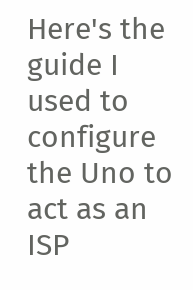Here's the guide I used to configure the Uno to act as an ISP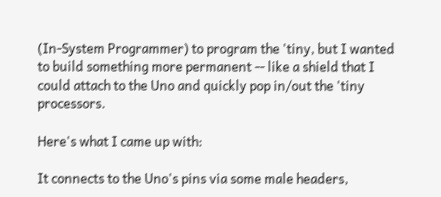(In-System Programmer) to program the 'tiny, but I wanted to build something more permanent -- like a shield that I could attach to the Uno and quickly pop in/out the 'tiny processors.

Here's what I came up with:

It connects to the Uno's pins via some male headers,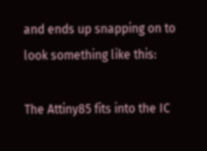and ends up snapping on to look something like this:

The Attiny85 fits into the IC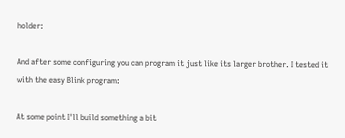holder:

And after some configuring you can program it just like its larger brother. I tested it with the easy Blink program:

At some point I'll build something a bit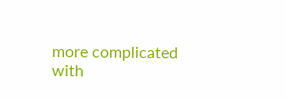more complicated with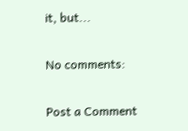it, but...

No comments:

Post a Comment